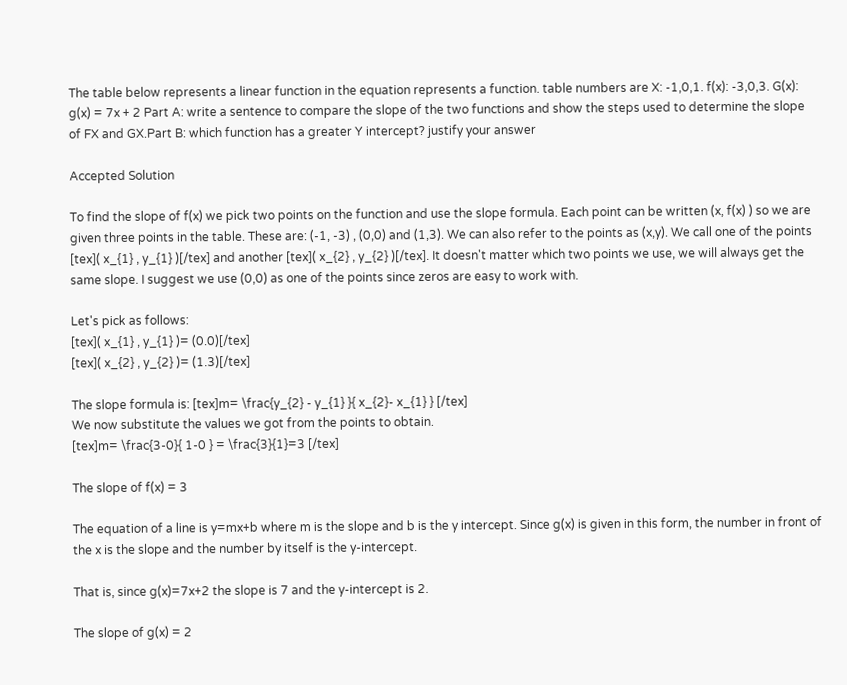The table below represents a linear function in the equation represents a function. table numbers are X: -1,0,1. f(x): -3,0,3. G(x): g(x) = 7x + 2 Part A: write a sentence to compare the slope of the two functions and show the steps used to determine the slope of FX and GX.Part B: which function has a greater Y intercept? justify your answer

Accepted Solution

To find the slope of f(x) we pick two points on the function and use the slope formula. Each point can be written (x, f(x) ) so we are given three points in the table. These are: (-1, -3) , (0,0) and (1,3). We can also refer to the points as (x,y). We call one of the points [tex]( x_{1} , y_{1} )[/tex] and another [tex]( x_{2} , y_{2} )[/tex]. It doesn't matter which two points we use, we will always get the same slope. I suggest we use (0,0) as one of the points since zeros are easy to work with.

Let's pick as follows:
[tex]( x_{1} , y_{1} )= (0.0)[/tex]
[tex]( x_{2} , y_{2} )= (1.3)[/tex]

The slope formula is: [tex]m= \frac{y_{2} - y_{1} }{ x_{2}- x_{1} } [/tex]
We now substitute the values we got from the points to obtain.
[tex]m= \frac{3-0}{ 1-0 } = \frac{3}{1}=3 [/tex]

The slope of f(x) = 3

The equation of a line is y=mx+b where m is the slope and b is the y intercept. Since g(x) is given in this form, the number in front of the x is the slope and the number by itself is the y-intercept.

That is, since g(x)=7x+2 the slope is 7 and the y-intercept is 2.

The slope of g(x) = 2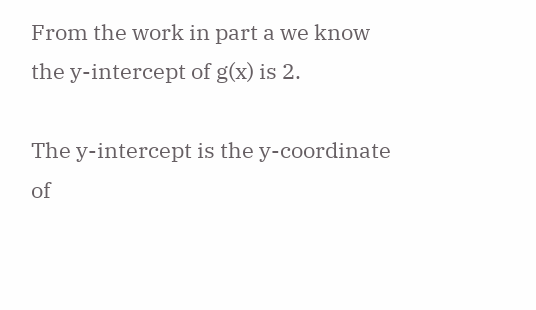From the work in part a we know the y-intercept of g(x) is 2.

The y-intercept is the y-coordinate of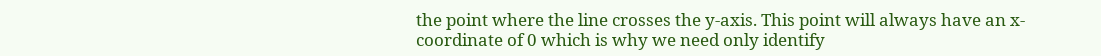the point where the line crosses the y-axis. This point will always have an x-coordinate of 0 which is why we need only identify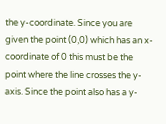the y-coordinate. Since you are given the point (0,0) which has an x-coordinate of 0 this must be the point where the line crosses the y-axis. Since the point also has a y-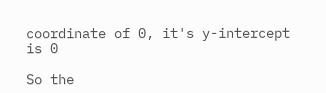coordinate of 0, it's y-intercept is 0

So the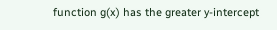function g(x) has the greater y-intercept